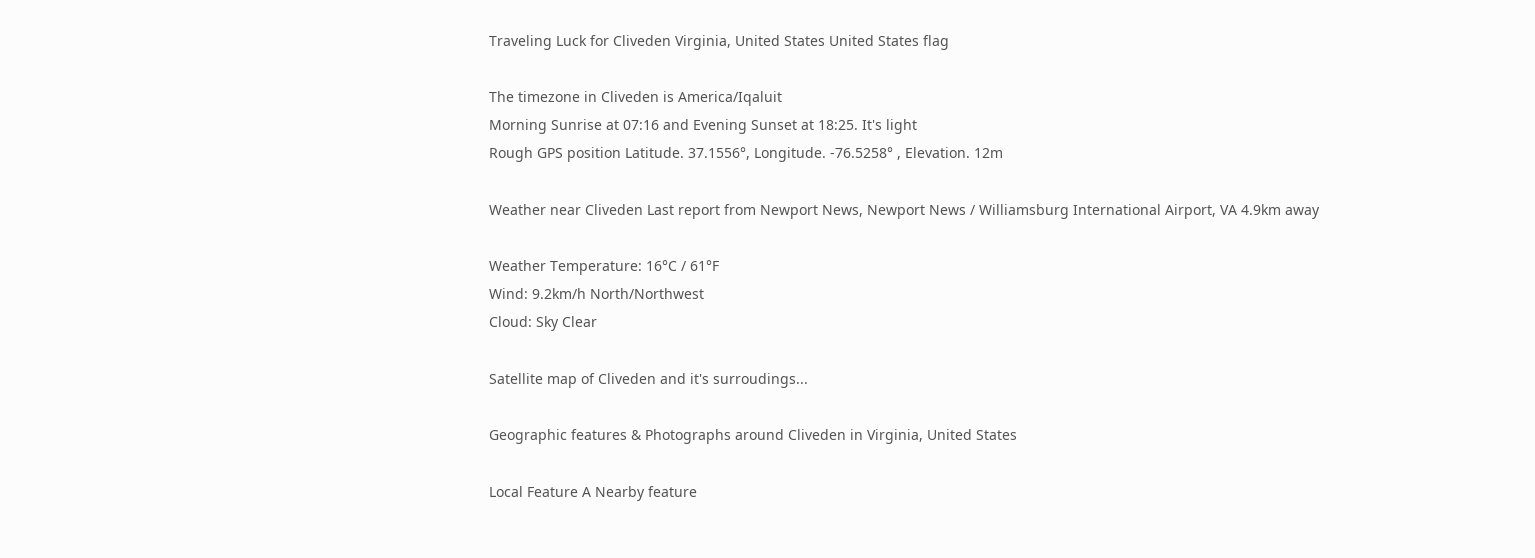Traveling Luck for Cliveden Virginia, United States United States flag

The timezone in Cliveden is America/Iqaluit
Morning Sunrise at 07:16 and Evening Sunset at 18:25. It's light
Rough GPS position Latitude. 37.1556°, Longitude. -76.5258° , Elevation. 12m

Weather near Cliveden Last report from Newport News, Newport News / Williamsburg International Airport, VA 4.9km away

Weather Temperature: 16°C / 61°F
Wind: 9.2km/h North/Northwest
Cloud: Sky Clear

Satellite map of Cliveden and it's surroudings...

Geographic features & Photographs around Cliveden in Virginia, United States

Local Feature A Nearby feature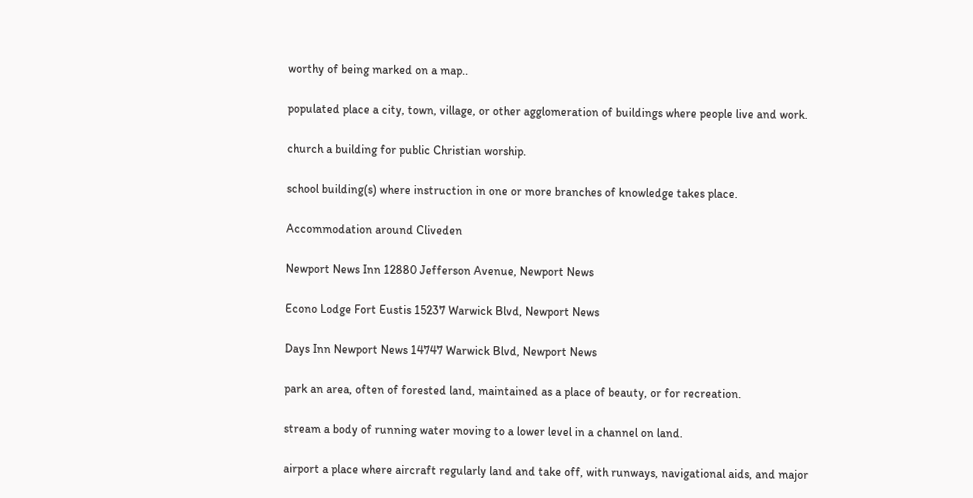worthy of being marked on a map..

populated place a city, town, village, or other agglomeration of buildings where people live and work.

church a building for public Christian worship.

school building(s) where instruction in one or more branches of knowledge takes place.

Accommodation around Cliveden

Newport News Inn 12880 Jefferson Avenue, Newport News

Econo Lodge Fort Eustis 15237 Warwick Blvd, Newport News

Days Inn Newport News 14747 Warwick Blvd, Newport News

park an area, often of forested land, maintained as a place of beauty, or for recreation.

stream a body of running water moving to a lower level in a channel on land.

airport a place where aircraft regularly land and take off, with runways, navigational aids, and major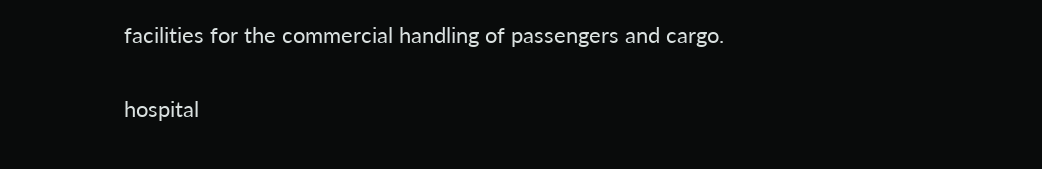facilities for the commercial handling of passengers and cargo.

hospital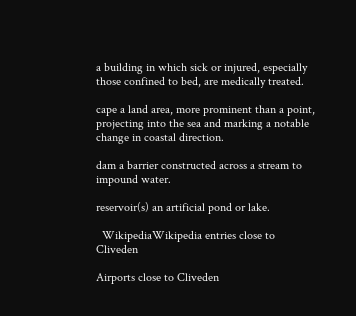a building in which sick or injured, especially those confined to bed, are medically treated.

cape a land area, more prominent than a point, projecting into the sea and marking a notable change in coastal direction.

dam a barrier constructed across a stream to impound water.

reservoir(s) an artificial pond or lake.

  WikipediaWikipedia entries close to Cliveden

Airports close to Cliveden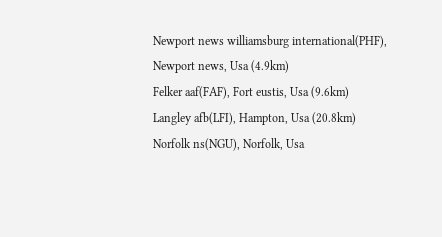Newport news williamsburg international(PHF), Newport news, Usa (4.9km)
Felker aaf(FAF), Fort eustis, Usa (9.6km)
Langley afb(LFI), Hampton, Usa (20.8km)
Norfolk ns(NGU), Norfolk, Usa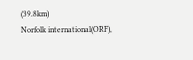(39.8km)
Norfolk international(ORF),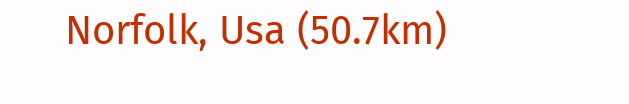Norfolk, Usa (50.7km)